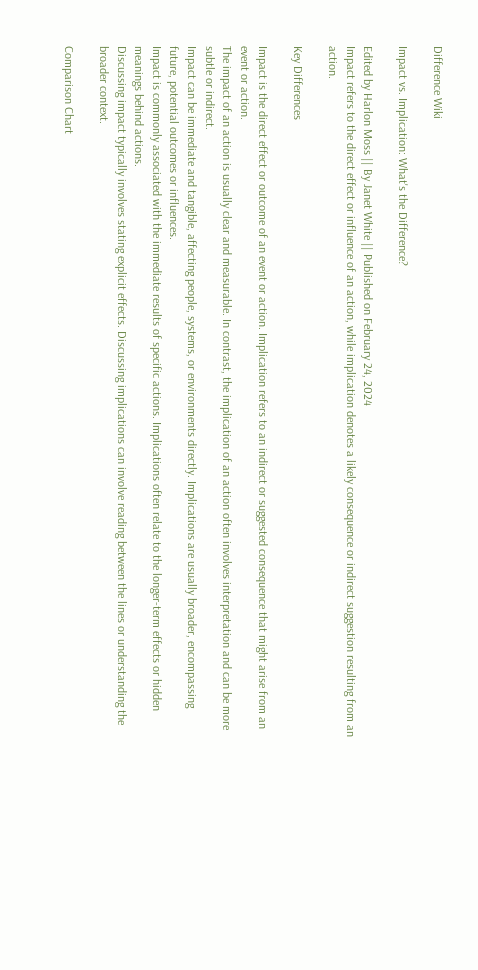Difference Wiki

Impact vs. Implication: What's the Difference?

Edited by Harlon Moss || By Janet White || Published on February 24, 2024
Impact refers to the direct effect or influence of an action, while implication denotes a likely consequence or indirect suggestion resulting from an action.

Key Differences

Impact is the direct effect or outcome of an event or action. Implication refers to an indirect or suggested consequence that might arise from an event or action.
The impact of an action is usually clear and measurable. In contrast, the implication of an action often involves interpretation and can be more subtle or indirect.
Impact can be immediate and tangible, affecting people, systems, or environments directly. Implications are usually broader, encompassing future, potential outcomes or influences.
Impact is commonly associated with the immediate results of specific actions. Implications often relate to the longer-term effects or hidden meanings behind actions.
Discussing impact typically involves stating explicit effects. Discussing implications can involve reading between the lines or understanding the broader context.

Comparison Chart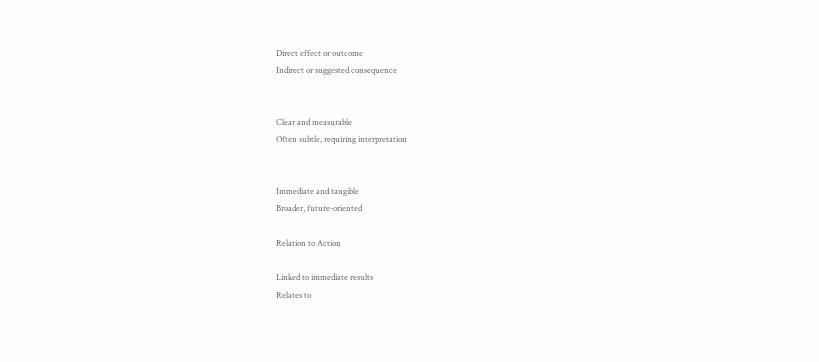Direct effect or outcome
Indirect or suggested consequence


Clear and measurable
Often subtle, requiring interpretation


Immediate and tangible
Broader, future-oriented

Relation to Action

Linked to immediate results
Relates to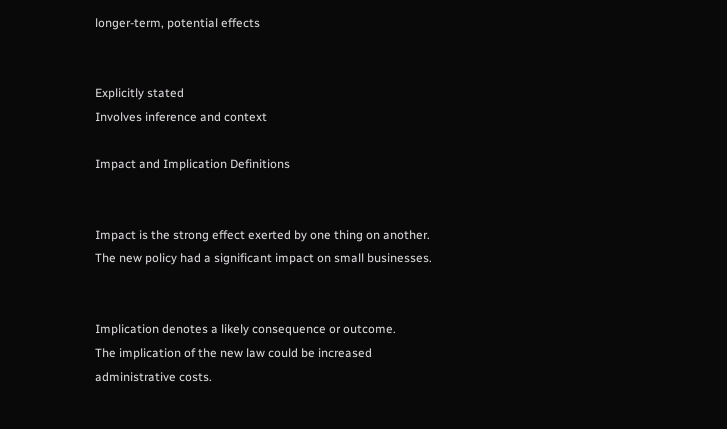longer-term, potential effects


Explicitly stated
Involves inference and context

Impact and Implication Definitions


Impact is the strong effect exerted by one thing on another.
The new policy had a significant impact on small businesses.


Implication denotes a likely consequence or outcome.
The implication of the new law could be increased administrative costs.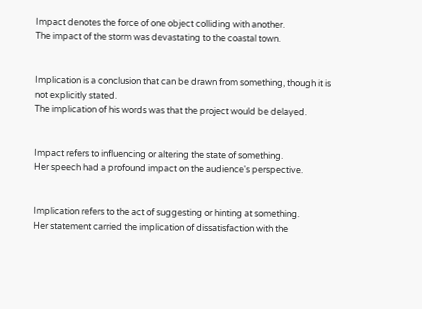Impact denotes the force of one object colliding with another.
The impact of the storm was devastating to the coastal town.


Implication is a conclusion that can be drawn from something, though it is not explicitly stated.
The implication of his words was that the project would be delayed.


Impact refers to influencing or altering the state of something.
Her speech had a profound impact on the audience's perspective.


Implication refers to the act of suggesting or hinting at something.
Her statement carried the implication of dissatisfaction with the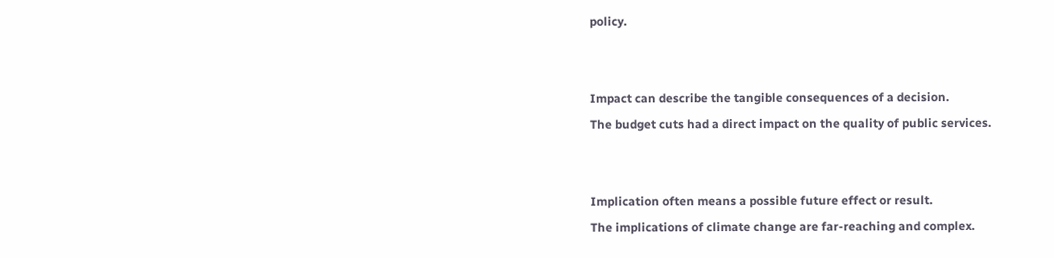policy.


Impact can describe the tangible consequences of a decision.
The budget cuts had a direct impact on the quality of public services.


Implication often means a possible future effect or result.
The implications of climate change are far-reaching and complex.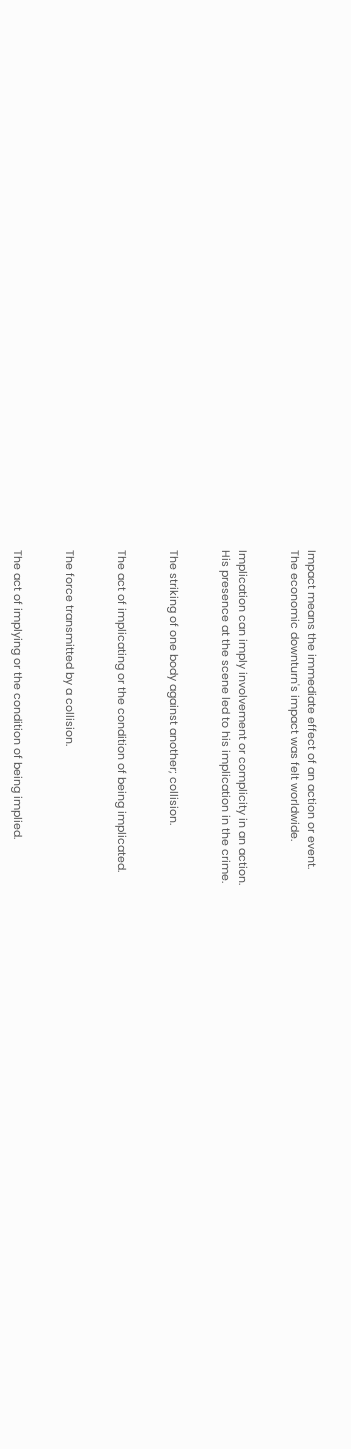Impact means the immediate effect of an action or event.
The economic downturn's impact was felt worldwide.


Implication can imply involvement or complicity in an action.
His presence at the scene led to his implication in the crime.


The striking of one body against another; collision.


The act of implicating or the condition of being implicated.


The force transmitted by a collision.


The act of implying or the condition of being implied.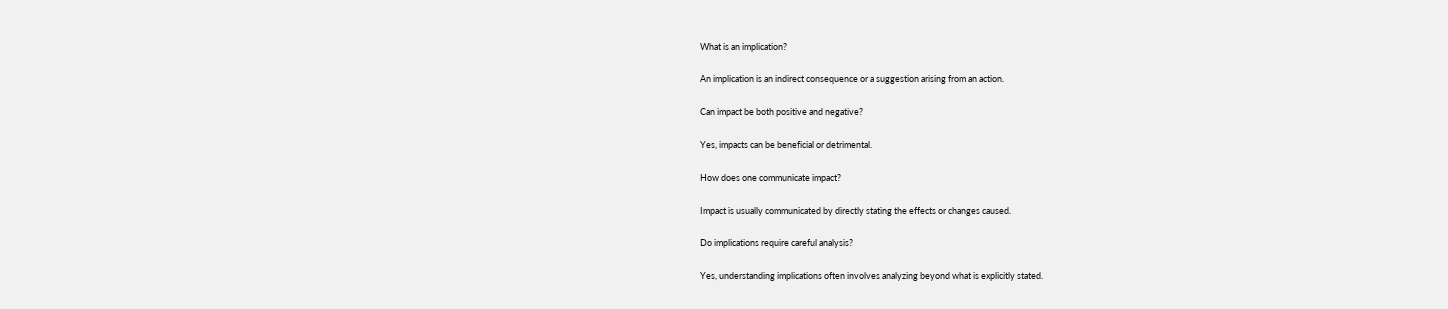What is an implication?

An implication is an indirect consequence or a suggestion arising from an action.

Can impact be both positive and negative?

Yes, impacts can be beneficial or detrimental.

How does one communicate impact?

Impact is usually communicated by directly stating the effects or changes caused.

Do implications require careful analysis?

Yes, understanding implications often involves analyzing beyond what is explicitly stated.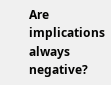Are implications always negative?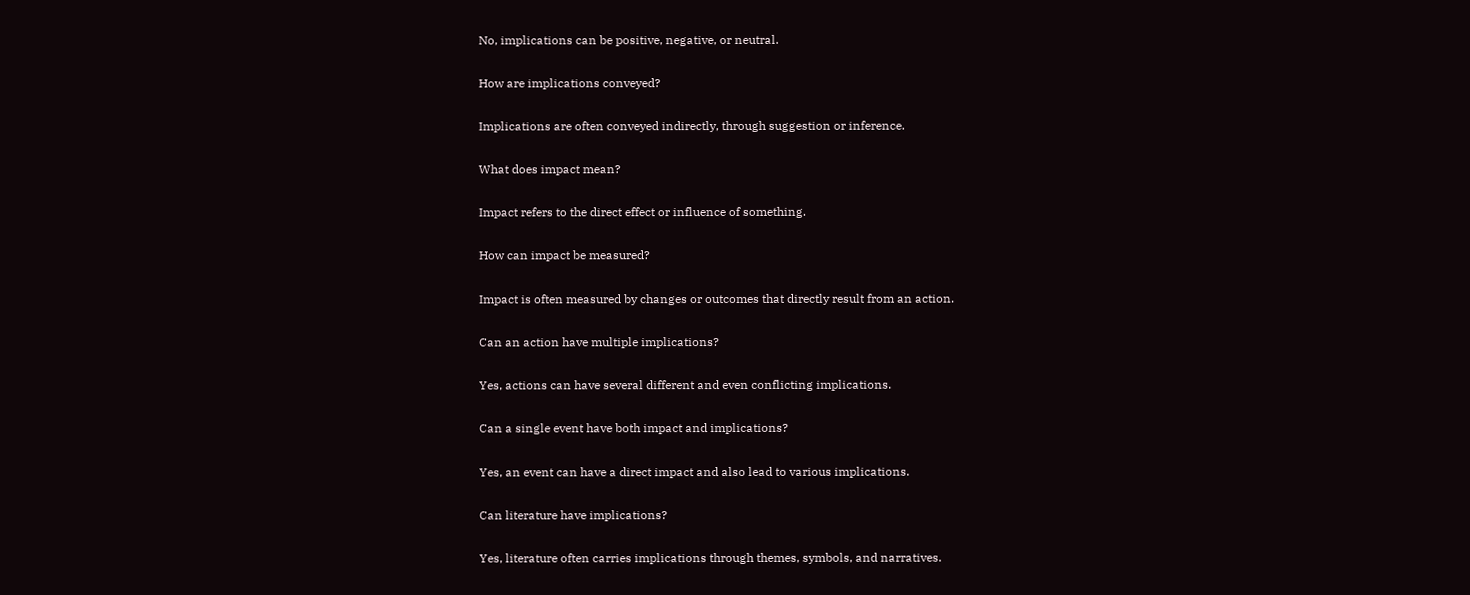No, implications can be positive, negative, or neutral.

How are implications conveyed?

Implications are often conveyed indirectly, through suggestion or inference.

What does impact mean?

Impact refers to the direct effect or influence of something.

How can impact be measured?

Impact is often measured by changes or outcomes that directly result from an action.

Can an action have multiple implications?

Yes, actions can have several different and even conflicting implications.

Can a single event have both impact and implications?

Yes, an event can have a direct impact and also lead to various implications.

Can literature have implications?

Yes, literature often carries implications through themes, symbols, and narratives.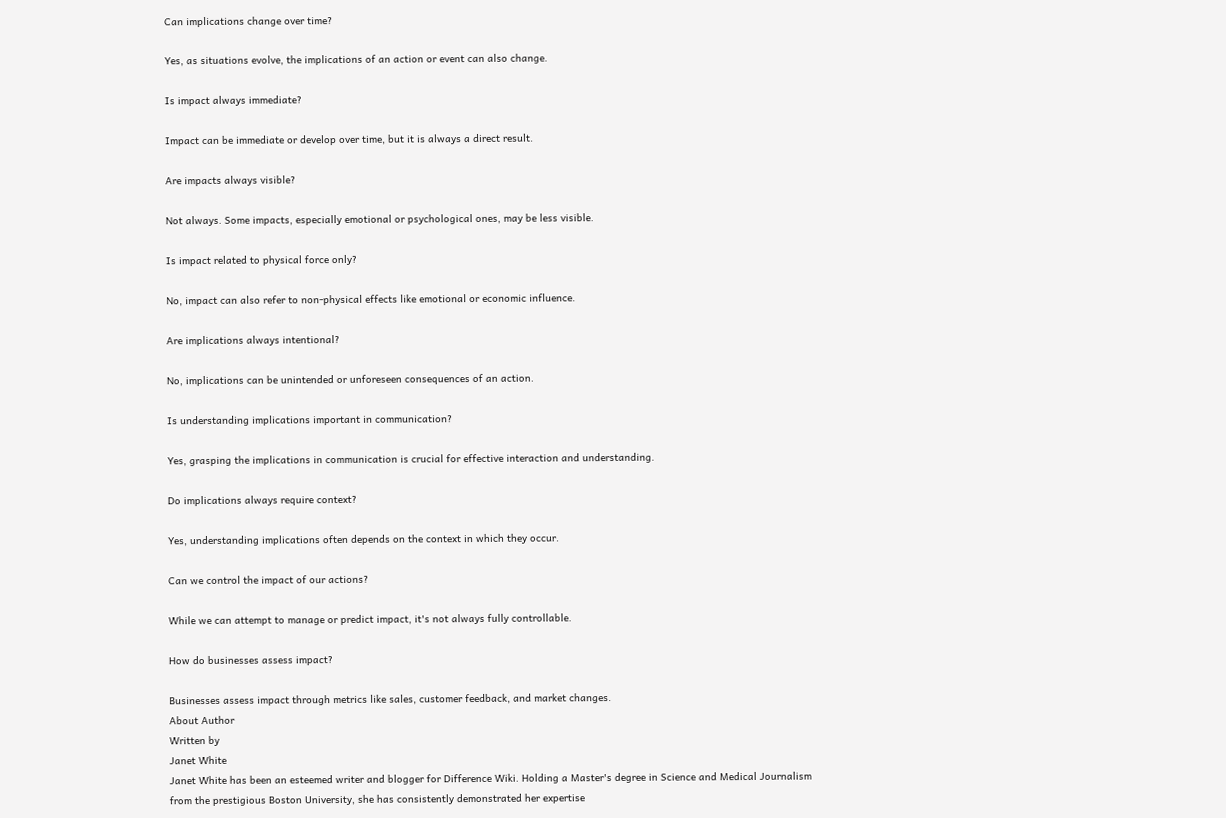Can implications change over time?

Yes, as situations evolve, the implications of an action or event can also change.

Is impact always immediate?

Impact can be immediate or develop over time, but it is always a direct result.

Are impacts always visible?

Not always. Some impacts, especially emotional or psychological ones, may be less visible.

Is impact related to physical force only?

No, impact can also refer to non-physical effects like emotional or economic influence.

Are implications always intentional?

No, implications can be unintended or unforeseen consequences of an action.

Is understanding implications important in communication?

Yes, grasping the implications in communication is crucial for effective interaction and understanding.

Do implications always require context?

Yes, understanding implications often depends on the context in which they occur.

Can we control the impact of our actions?

While we can attempt to manage or predict impact, it's not always fully controllable.

How do businesses assess impact?

Businesses assess impact through metrics like sales, customer feedback, and market changes.
About Author
Written by
Janet White
Janet White has been an esteemed writer and blogger for Difference Wiki. Holding a Master's degree in Science and Medical Journalism from the prestigious Boston University, she has consistently demonstrated her expertise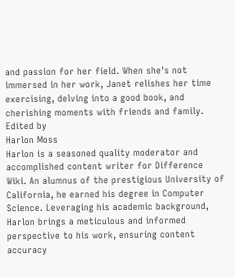and passion for her field. When she's not immersed in her work, Janet relishes her time exercising, delving into a good book, and cherishing moments with friends and family.
Edited by
Harlon Moss
Harlon is a seasoned quality moderator and accomplished content writer for Difference Wiki. An alumnus of the prestigious University of California, he earned his degree in Computer Science. Leveraging his academic background, Harlon brings a meticulous and informed perspective to his work, ensuring content accuracy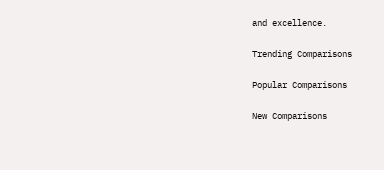and excellence.

Trending Comparisons

Popular Comparisons

New Comparisons